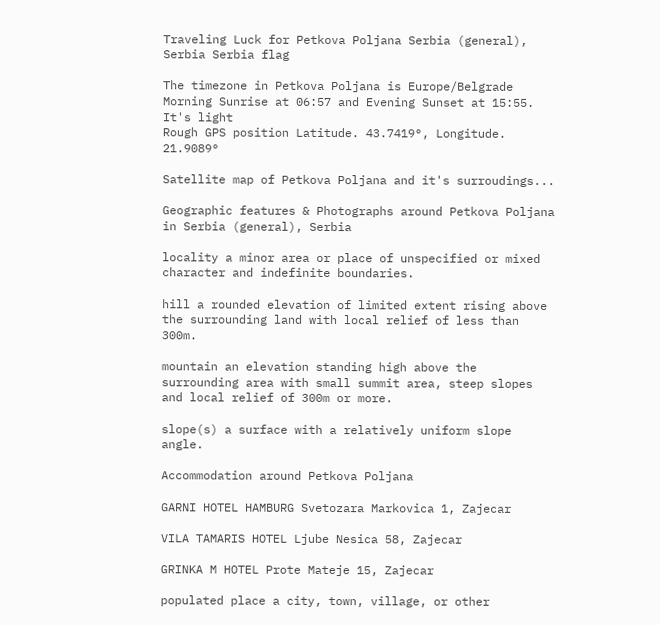Traveling Luck for Petkova Poljana Serbia (general), Serbia Serbia flag

The timezone in Petkova Poljana is Europe/Belgrade
Morning Sunrise at 06:57 and Evening Sunset at 15:55. It's light
Rough GPS position Latitude. 43.7419°, Longitude. 21.9089°

Satellite map of Petkova Poljana and it's surroudings...

Geographic features & Photographs around Petkova Poljana in Serbia (general), Serbia

locality a minor area or place of unspecified or mixed character and indefinite boundaries.

hill a rounded elevation of limited extent rising above the surrounding land with local relief of less than 300m.

mountain an elevation standing high above the surrounding area with small summit area, steep slopes and local relief of 300m or more.

slope(s) a surface with a relatively uniform slope angle.

Accommodation around Petkova Poljana

GARNI HOTEL HAMBURG Svetozara Markovica 1, Zajecar

VILA TAMARIS HOTEL Ljube Nesica 58, Zajecar

GRINKA M HOTEL Prote Mateje 15, Zajecar

populated place a city, town, village, or other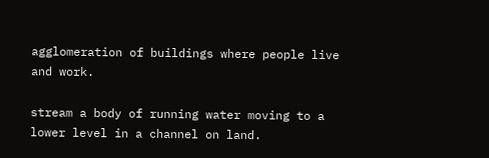agglomeration of buildings where people live and work.

stream a body of running water moving to a lower level in a channel on land.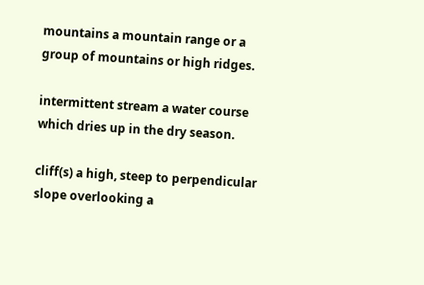mountains a mountain range or a group of mountains or high ridges.

intermittent stream a water course which dries up in the dry season.

cliff(s) a high, steep to perpendicular slope overlooking a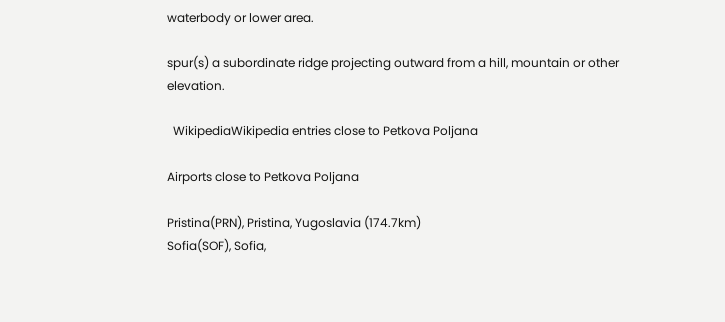waterbody or lower area.

spur(s) a subordinate ridge projecting outward from a hill, mountain or other elevation.

  WikipediaWikipedia entries close to Petkova Poljana

Airports close to Petkova Poljana

Pristina(PRN), Pristina, Yugoslavia (174.7km)
Sofia(SOF), Sofia,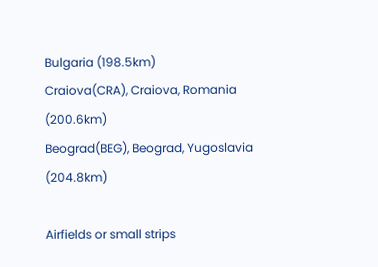Bulgaria (198.5km)
Craiova(CRA), Craiova, Romania (200.6km)
Beograd(BEG), Beograd, Yugoslavia (204.8km)

Airfields or small strips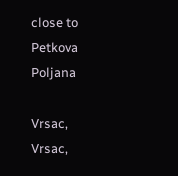close to Petkova Poljana

Vrsac, Vrsac,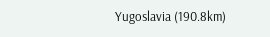Yugoslavia (190.8km)